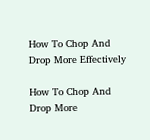How To Chop And Drop More Effectively

How To Chop And Drop More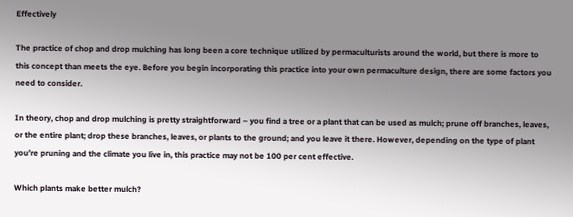Effectively

The practice of chop and drop mulching has long been a core technique utilized by permaculturists around the world, but there is more to this concept than meets the eye. Before you begin incorporating this practice into your own permaculture design, there are some factors you need to consider.

In theory, chop and drop mulching is pretty straightforward – you find a tree or a plant that can be used as mulch; prune off branches, leaves, or the entire plant; drop these branches, leaves, or plants to the ground; and you leave it there. However, depending on the type of plant you’re pruning and the climate you live in, this practice may not be 100 per cent effective.

Which plants make better mulch?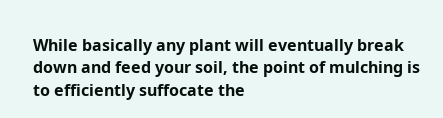While basically any plant will eventually break down and feed your soil, the point of mulching is to efficiently suffocate the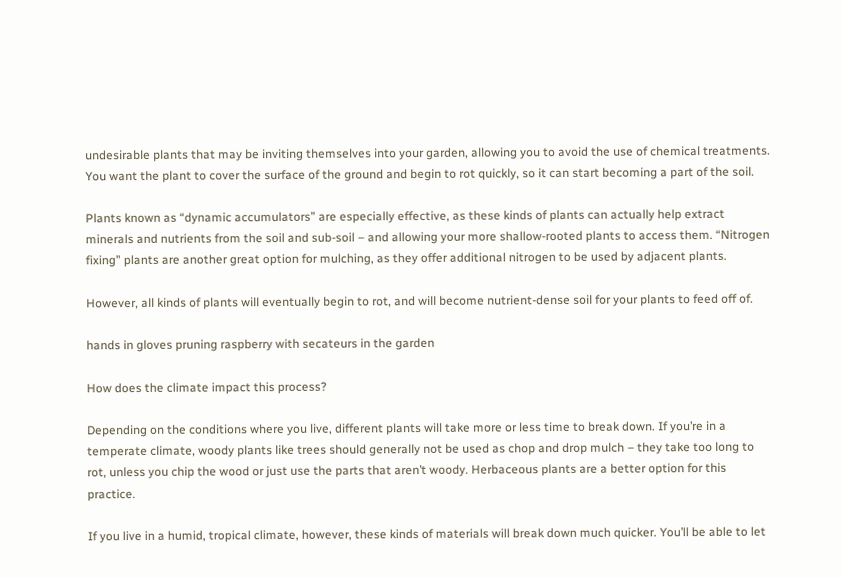undesirable plants that may be inviting themselves into your garden, allowing you to avoid the use of chemical treatments. You want the plant to cover the surface of the ground and begin to rot quickly, so it can start becoming a part of the soil.

Plants known as “dynamic accumulators” are especially effective, as these kinds of plants can actually help extract minerals and nutrients from the soil and sub-soil – and allowing your more shallow-rooted plants to access them. “Nitrogen fixing” plants are another great option for mulching, as they offer additional nitrogen to be used by adjacent plants.

However, all kinds of plants will eventually begin to rot, and will become nutrient-dense soil for your plants to feed off of.

hands in gloves pruning raspberry with secateurs in the garden

How does the climate impact this process?

Depending on the conditions where you live, different plants will take more or less time to break down. If you’re in a temperate climate, woody plants like trees should generally not be used as chop and drop mulch – they take too long to rot, unless you chip the wood or just use the parts that aren’t woody. Herbaceous plants are a better option for this practice.

If you live in a humid, tropical climate, however, these kinds of materials will break down much quicker. You’ll be able to let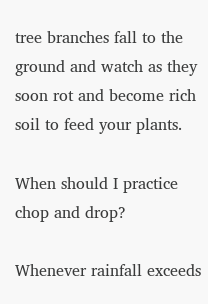tree branches fall to the ground and watch as they soon rot and become rich soil to feed your plants.

When should I practice chop and drop?

Whenever rainfall exceeds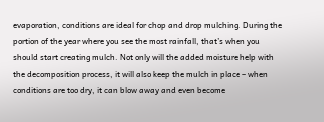evaporation, conditions are ideal for chop and drop mulching. During the portion of the year where you see the most rainfall, that’s when you should start creating mulch. Not only will the added moisture help with the decomposition process, it will also keep the mulch in place – when conditions are too dry, it can blow away and even become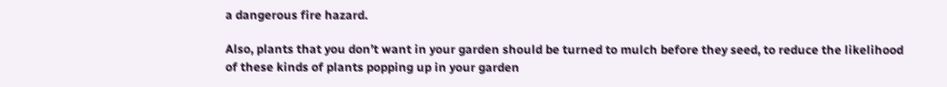a dangerous fire hazard.

Also, plants that you don’t want in your garden should be turned to mulch before they seed, to reduce the likelihood of these kinds of plants popping up in your garden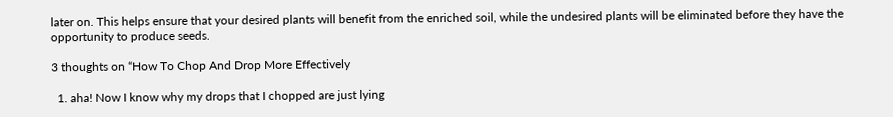later on. This helps ensure that your desired plants will benefit from the enriched soil, while the undesired plants will be eliminated before they have the opportunity to produce seeds.

3 thoughts on “How To Chop And Drop More Effectively

  1. aha! Now I know why my drops that I chopped are just lying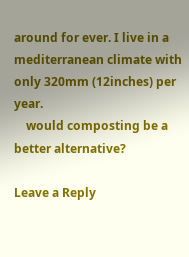around for ever. I live in a mediterranean climate with only 320mm (12inches) per year.
    would composting be a better alternative?

Leave a Reply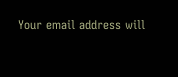Your email address will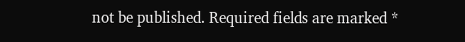not be published. Required fields are marked *